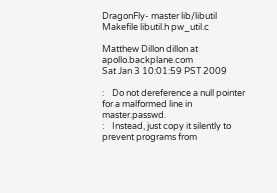DragonFly- master lib/libutil Makefile libutil.h pw_util.c

Matthew Dillon dillon at apollo.backplane.com
Sat Jan 3 10:01:59 PST 2009

:    Do not dereference a null pointer for a malformed line in master.passwd.
:    Instead, just copy it silently to prevent programs from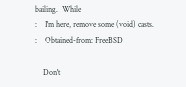bailing.  While
:    I'm here, remove some (void) casts.
:    Obtained-from: FreeBSD

    Don't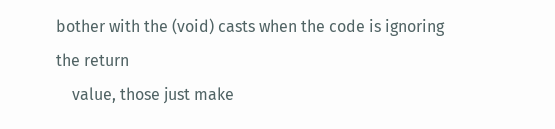bother with the (void) casts when the code is ignoring the return
    value, those just make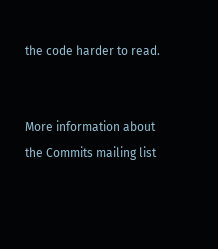the code harder to read.


More information about the Commits mailing list